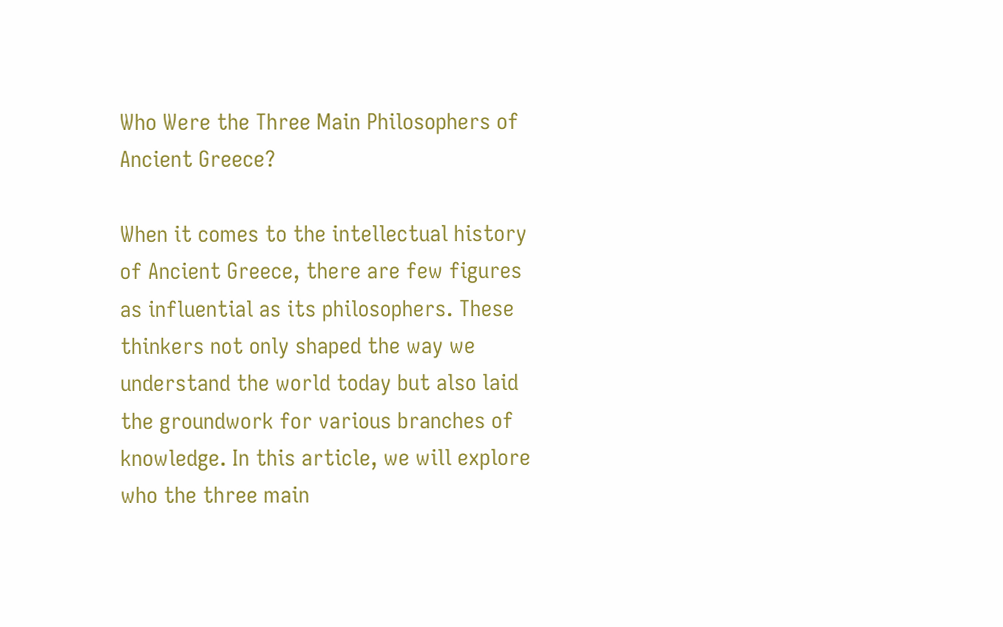Who Were the Three Main Philosophers of Ancient Greece?

When it comes to the intellectual history of Ancient Greece, there are few figures as influential as its philosophers. These thinkers not only shaped the way we understand the world today but also laid the groundwork for various branches of knowledge. In this article, we will explore who the three main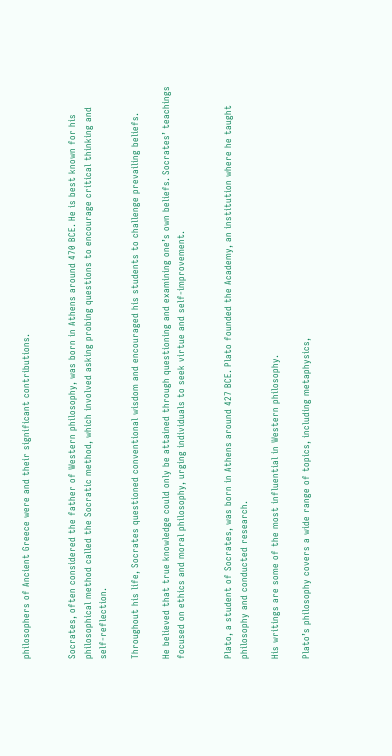philosophers of Ancient Greece were and their significant contributions.


Socrates, often considered the father of Western philosophy, was born in Athens around 470 BCE. He is best known for his philosophical method called the Socratic method, which involved asking probing questions to encourage critical thinking and self-reflection.

Throughout his life, Socrates questioned conventional wisdom and encouraged his students to challenge prevailing beliefs.

He believed that true knowledge could only be attained through questioning and examining one’s own beliefs. Socrates’ teachings focused on ethics and moral philosophy, urging individuals to seek virtue and self-improvement.


Plato, a student of Socrates, was born in Athens around 427 BCE. Plato founded the Academy, an institution where he taught philosophy and conducted research.

His writings are some of the most influential in Western philosophy.

Plato’s philosophy covers a wide range of topics, including metaphysics,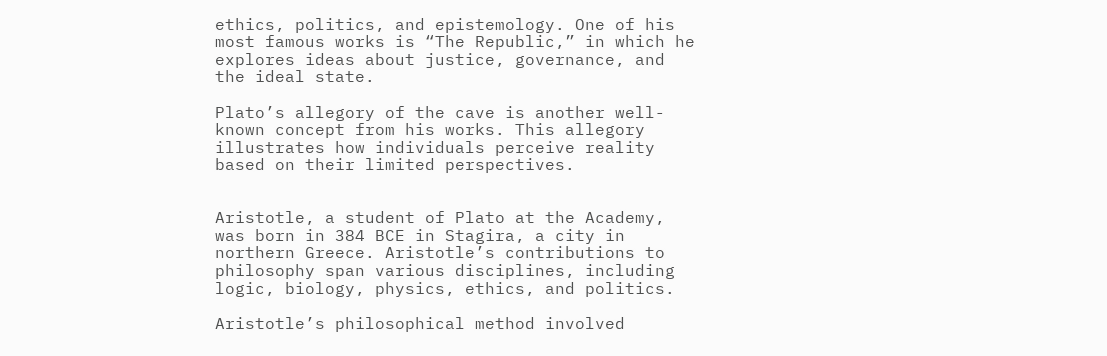ethics, politics, and epistemology. One of his most famous works is “The Republic,” in which he explores ideas about justice, governance, and the ideal state.

Plato’s allegory of the cave is another well-known concept from his works. This allegory illustrates how individuals perceive reality based on their limited perspectives.


Aristotle, a student of Plato at the Academy, was born in 384 BCE in Stagira, a city in northern Greece. Aristotle’s contributions to philosophy span various disciplines, including logic, biology, physics, ethics, and politics.

Aristotle’s philosophical method involved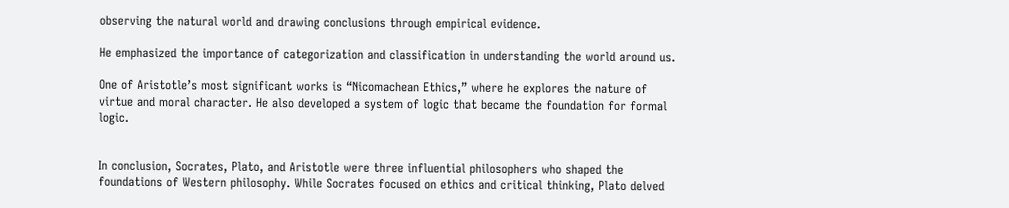observing the natural world and drawing conclusions through empirical evidence.

He emphasized the importance of categorization and classification in understanding the world around us.

One of Aristotle’s most significant works is “Nicomachean Ethics,” where he explores the nature of virtue and moral character. He also developed a system of logic that became the foundation for formal logic.


In conclusion, Socrates, Plato, and Aristotle were three influential philosophers who shaped the foundations of Western philosophy. While Socrates focused on ethics and critical thinking, Plato delved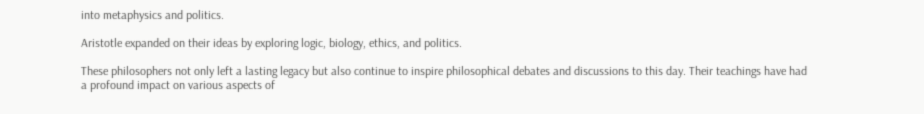into metaphysics and politics.

Aristotle expanded on their ideas by exploring logic, biology, ethics, and politics.

These philosophers not only left a lasting legacy but also continue to inspire philosophical debates and discussions to this day. Their teachings have had a profound impact on various aspects of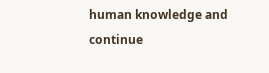human knowledge and continue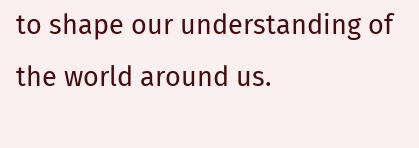to shape our understanding of the world around us.